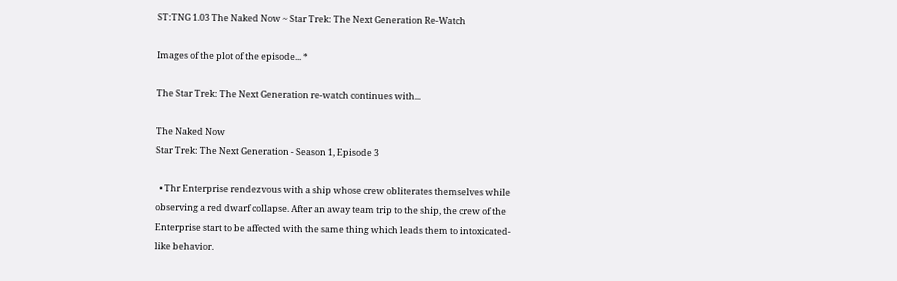ST:TNG 1.03 The Naked Now ~ Star Trek: The Next Generation Re-Watch

Images of the plot of the episode... *

The Star Trek: The Next Generation re-watch continues with...

The Naked Now
Star Trek: The Next Generation - Season 1, Episode 3

  • Thr Enterprise rendezvous with a ship whose crew obliterates themselves while observing a red dwarf collapse. After an away team trip to the ship, the crew of the Enterprise start to be affected with the same thing which leads them to intoxicated-like behavior.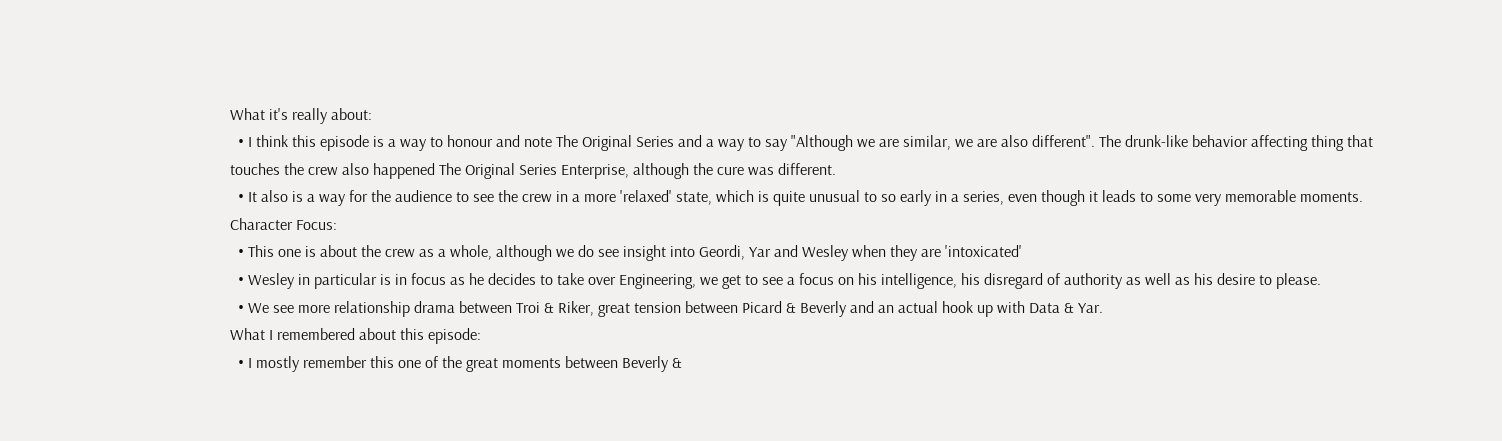What it's really about:
  • I think this episode is a way to honour and note The Original Series and a way to say "Although we are similar, we are also different". The drunk-like behavior affecting thing that touches the crew also happened The Original Series Enterprise, although the cure was different.
  • It also is a way for the audience to see the crew in a more 'relaxed' state, which is quite unusual to so early in a series, even though it leads to some very memorable moments.
Character Focus:
  • This one is about the crew as a whole, although we do see insight into Geordi, Yar and Wesley when they are 'intoxicated'
  • Wesley in particular is in focus as he decides to take over Engineering, we get to see a focus on his intelligence, his disregard of authority as well as his desire to please.
  • We see more relationship drama between Troi & Riker, great tension between Picard & Beverly and an actual hook up with Data & Yar.
What I remembered about this episode:
  • I mostly remember this one of the great moments between Beverly &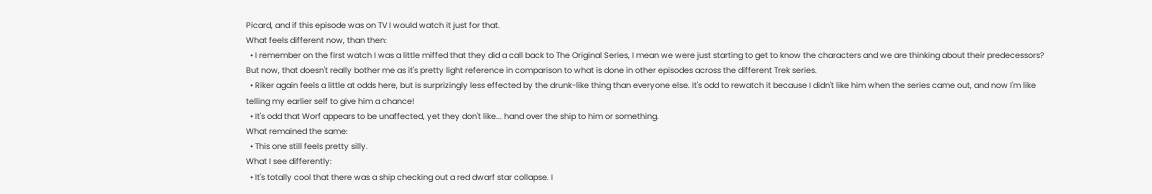Picard, and if this episode was on TV I would watch it just for that.
What feels different now, than then:
  • I remember on the first watch I was a little miffed that they did a call back to The Original Series, I mean we were just starting to get to know the characters and we are thinking about their predecessors? But now, that doesn't really bother me as it's pretty light reference in comparison to what is done in other episodes across the different Trek series.
  • Riker again feels a little at odds here, but is surprizingly less effected by the drunk-like thing than everyone else. It's odd to rewatch it because I didn't like him when the series came out, and now I'm like telling my earlier self to give him a chance!
  • It's odd that Worf appears to be unaffected, yet they don't like... hand over the ship to him or something.
What remained the same:
  • This one still feels pretty silly.
What I see differently:
  • It's totally cool that there was a ship checking out a red dwarf star collapse. I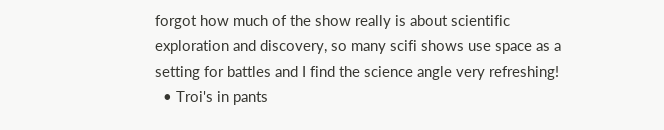forgot how much of the show really is about scientific exploration and discovery, so many scifi shows use space as a setting for battles and I find the science angle very refreshing!
  • Troi's in pants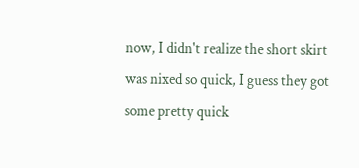now, I didn't realize the short skirt was nixed so quick, I guess they got some pretty quick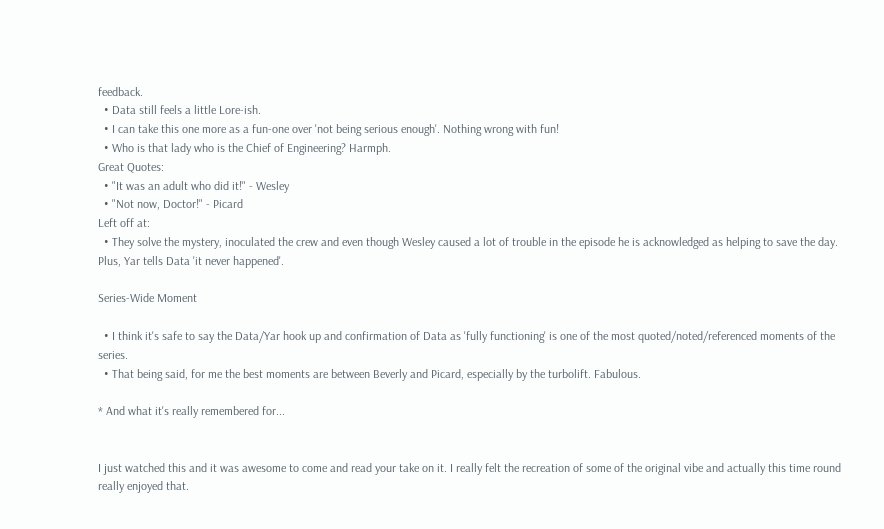feedback.
  • Data still feels a little Lore-ish.
  • I can take this one more as a fun-one over 'not being serious enough'. Nothing wrong with fun!
  • Who is that lady who is the Chief of Engineering? Harmph.
Great Quotes:
  • "It was an adult who did it!" - Wesley
  • "Not now, Doctor!" - Picard
Left off at:
  • They solve the mystery, inoculated the crew and even though Wesley caused a lot of trouble in the episode he is acknowledged as helping to save the day. Plus, Yar tells Data 'it never happened'.

Series-Wide Moment

  • I think it's safe to say the Data/Yar hook up and confirmation of Data as 'fully functioning' is one of the most quoted/noted/referenced moments of the series.
  • That being said, for me the best moments are between Beverly and Picard, especially by the turbolift. Fabulous.

* And what it's really remembered for...


I just watched this and it was awesome to come and read your take on it. I really felt the recreation of some of the original vibe and actually this time round really enjoyed that.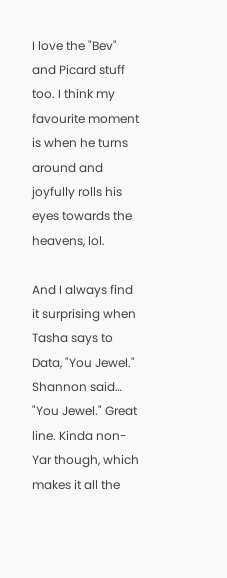I love the "Bev" and Picard stuff too. I think my favourite moment is when he turns around and joyfully rolls his eyes towards the heavens, lol.

And I always find it surprising when Tasha says to Data, "You Jewel."
Shannon said…
"You Jewel." Great line. Kinda non-Yar though, which makes it all the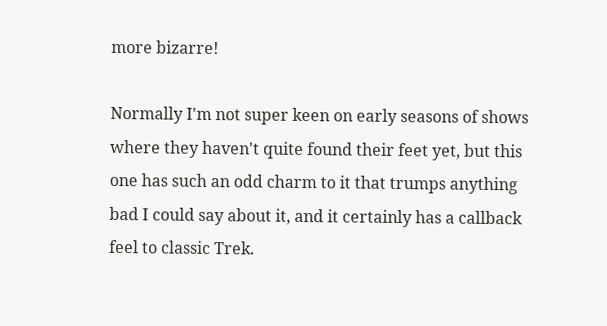more bizarre!

Normally I'm not super keen on early seasons of shows where they haven't quite found their feet yet, but this one has such an odd charm to it that trumps anything bad I could say about it, and it certainly has a callback feel to classic Trek.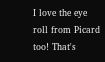I love the eye roll from Picard too! That's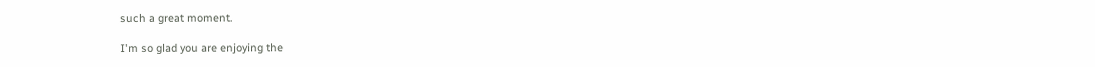such a great moment.

I'm so glad you are enjoying the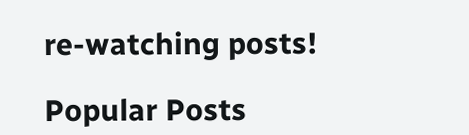re-watching posts!

Popular Posts